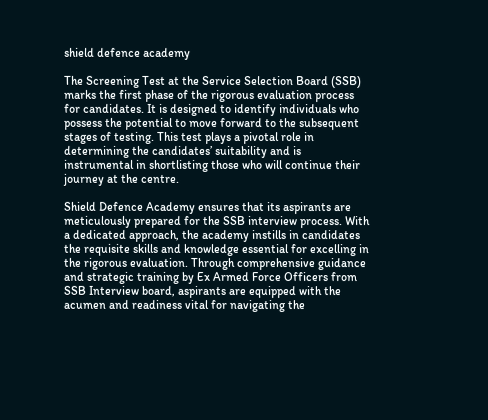shield defence academy

The Screening Test at the Service Selection Board (SSB) marks the first phase of the rigorous evaluation process for candidates. It is designed to identify individuals who possess the potential to move forward to the subsequent stages of testing. This test plays a pivotal role in determining the candidates’ suitability and is instrumental in shortlisting those who will continue their journey at the centre.

Shield Defence Academy ensures that its aspirants are meticulously prepared for the SSB interview process. With a dedicated approach, the academy instills in candidates the requisite skills and knowledge essential for excelling in the rigorous evaluation. Through comprehensive guidance and strategic training by Ex Armed Force Officers from SSB Interview board, aspirants are equipped with the acumen and readiness vital for navigating the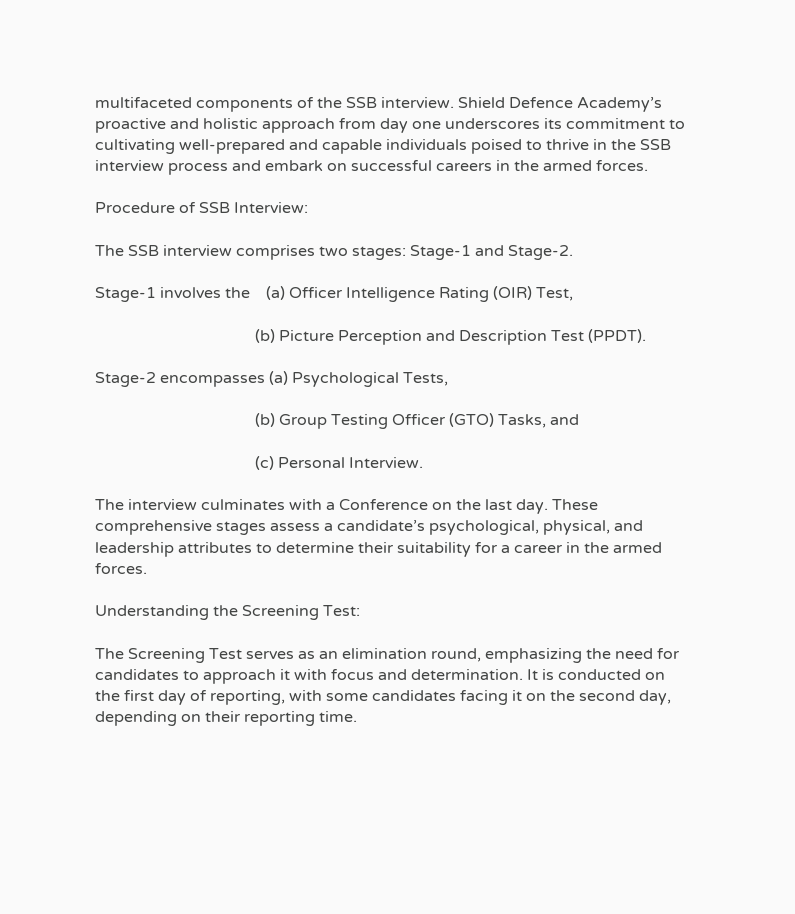multifaceted components of the SSB interview. Shield Defence Academy’s proactive and holistic approach from day one underscores its commitment to cultivating well-prepared and capable individuals poised to thrive in the SSB interview process and embark on successful careers in the armed forces.

Procedure of SSB Interview:

The SSB interview comprises two stages: Stage-1 and Stage-2.

Stage-1 involves the    (a) Officer Intelligence Rating (OIR) Test,

                                        (b) Picture Perception and Description Test (PPDT).

Stage-2 encompasses (a) Psychological Tests,

                                        (b) Group Testing Officer (GTO) Tasks, and

                                        (c) Personal Interview.

The interview culminates with a Conference on the last day. These comprehensive stages assess a candidate’s psychological, physical, and leadership attributes to determine their suitability for a career in the armed forces.

Understanding the Screening Test:

The Screening Test serves as an elimination round, emphasizing the need for candidates to approach it with focus and determination. It is conducted on the first day of reporting, with some candidates facing it on the second day, depending on their reporting time.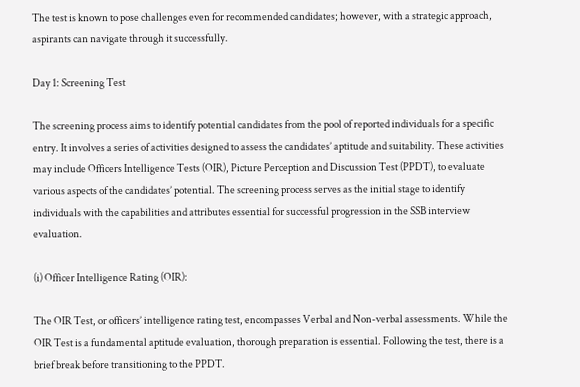The test is known to pose challenges even for recommended candidates; however, with a strategic approach, aspirants can navigate through it successfully.

Day 1: Screening Test

The screening process aims to identify potential candidates from the pool of reported individuals for a specific entry. It involves a series of activities designed to assess the candidates’ aptitude and suitability. These activities may include Officers Intelligence Tests (OIR), Picture Perception and Discussion Test (PPDT), to evaluate various aspects of the candidates’ potential. The screening process serves as the initial stage to identify individuals with the capabilities and attributes essential for successful progression in the SSB interview evaluation.

(i) Officer Intelligence Rating (OIR):

The OIR Test, or officers’ intelligence rating test, encompasses Verbal and Non-verbal assessments. While the OIR Test is a fundamental aptitude evaluation, thorough preparation is essential. Following the test, there is a brief break before transitioning to the PPDT.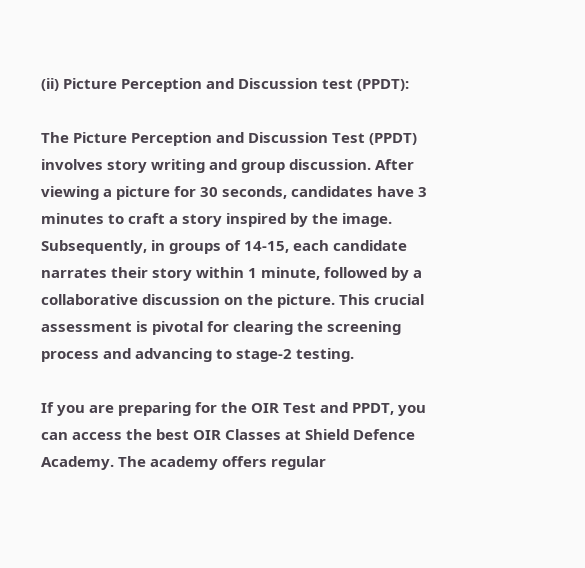(ii) Picture Perception and Discussion test (PPDT):

The Picture Perception and Discussion Test (PPDT) involves story writing and group discussion. After viewing a picture for 30 seconds, candidates have 3 minutes to craft a story inspired by the image. Subsequently, in groups of 14-15, each candidate narrates their story within 1 minute, followed by a collaborative discussion on the picture. This crucial assessment is pivotal for clearing the screening process and advancing to stage-2 testing.

If you are preparing for the OIR Test and PPDT, you can access the best OIR Classes at Shield Defence Academy. The academy offers regular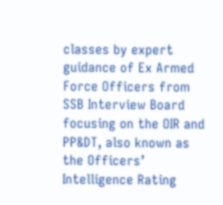classes by expert guidance of Ex Armed Force Officers from SSB Interview Board focusing on the OIR and PP&DT, also known as the Officers’ Intelligence Rating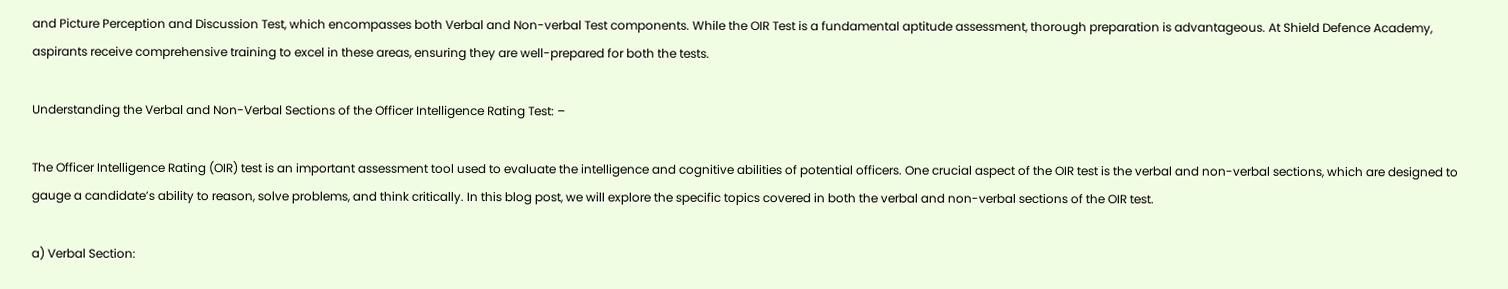and Picture Perception and Discussion Test, which encompasses both Verbal and Non-verbal Test components. While the OIR Test is a fundamental aptitude assessment, thorough preparation is advantageous. At Shield Defence Academy, aspirants receive comprehensive training to excel in these areas, ensuring they are well-prepared for both the tests.

Understanding the Verbal and Non-Verbal Sections of the Officer Intelligence Rating Test: –

The Officer Intelligence Rating (OIR) test is an important assessment tool used to evaluate the intelligence and cognitive abilities of potential officers. One crucial aspect of the OIR test is the verbal and non-verbal sections, which are designed to gauge a candidate’s ability to reason, solve problems, and think critically. In this blog post, we will explore the specific topics covered in both the verbal and non-verbal sections of the OIR test.

a) Verbal Section: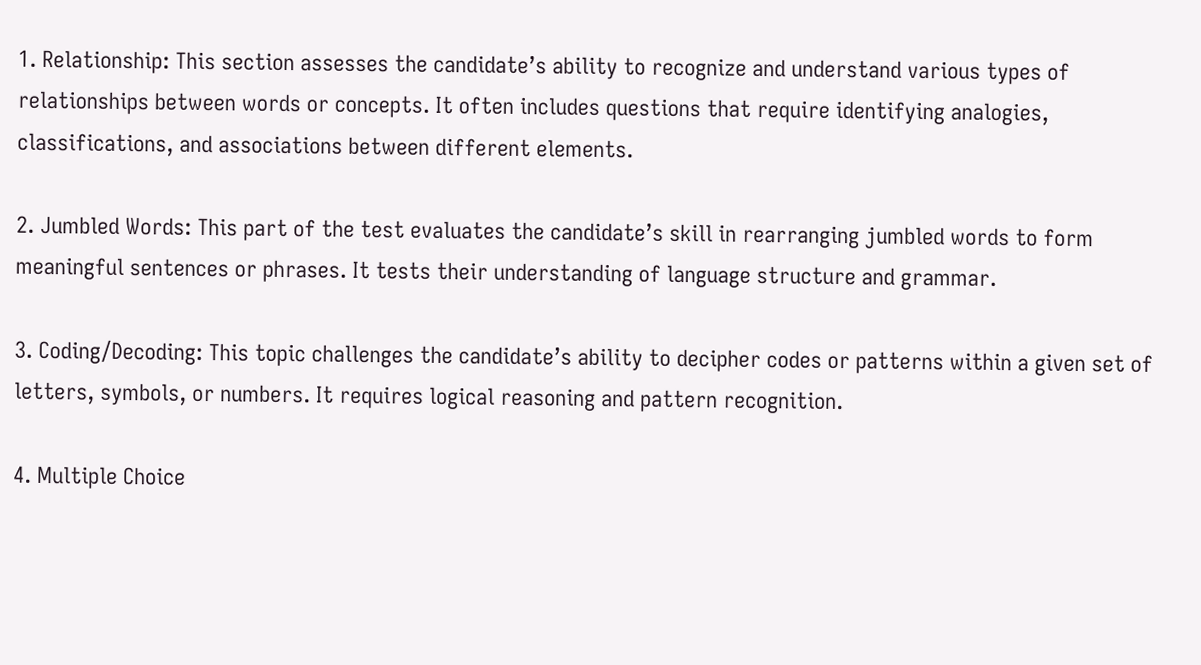1. Relationship: This section assesses the candidate’s ability to recognize and understand various types of relationships between words or concepts. It often includes questions that require identifying analogies, classifications, and associations between different elements.

2. Jumbled Words: This part of the test evaluates the candidate’s skill in rearranging jumbled words to form meaningful sentences or phrases. It tests their understanding of language structure and grammar.

3. Coding/Decoding: This topic challenges the candidate’s ability to decipher codes or patterns within a given set of letters, symbols, or numbers. It requires logical reasoning and pattern recognition.

4. Multiple Choice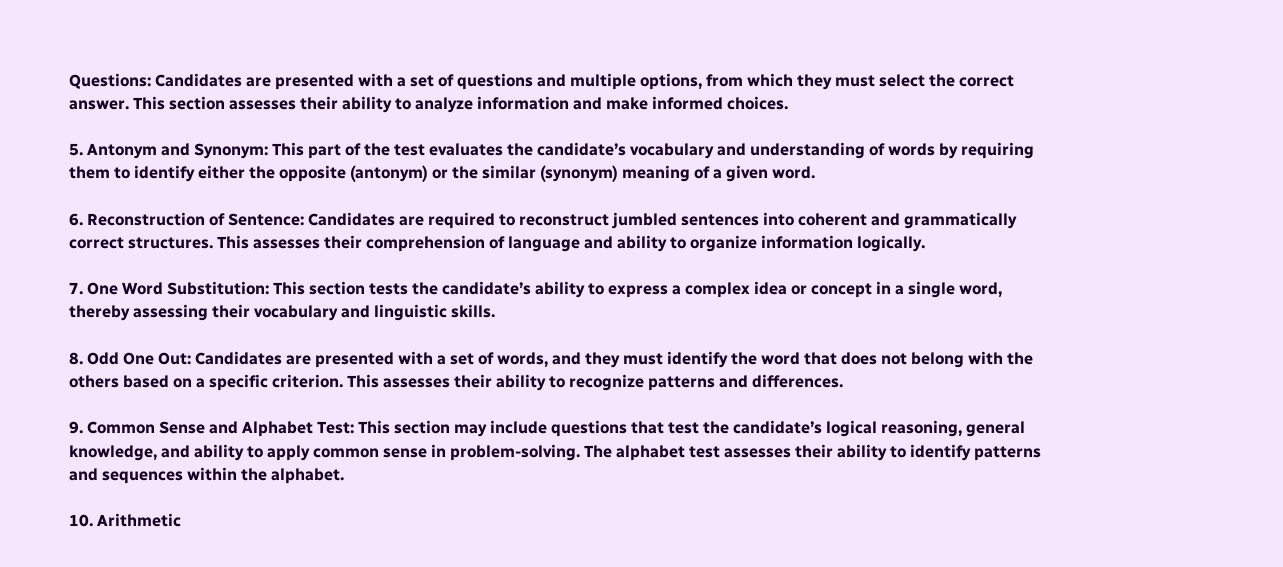Questions: Candidates are presented with a set of questions and multiple options, from which they must select the correct answer. This section assesses their ability to analyze information and make informed choices.

5. Antonym and Synonym: This part of the test evaluates the candidate’s vocabulary and understanding of words by requiring them to identify either the opposite (antonym) or the similar (synonym) meaning of a given word.

6. Reconstruction of Sentence: Candidates are required to reconstruct jumbled sentences into coherent and grammatically correct structures. This assesses their comprehension of language and ability to organize information logically.

7. One Word Substitution: This section tests the candidate’s ability to express a complex idea or concept in a single word, thereby assessing their vocabulary and linguistic skills.

8. Odd One Out: Candidates are presented with a set of words, and they must identify the word that does not belong with the others based on a specific criterion. This assesses their ability to recognize patterns and differences.

9. Common Sense and Alphabet Test: This section may include questions that test the candidate’s logical reasoning, general knowledge, and ability to apply common sense in problem-solving. The alphabet test assesses their ability to identify patterns and sequences within the alphabet.

10. Arithmetic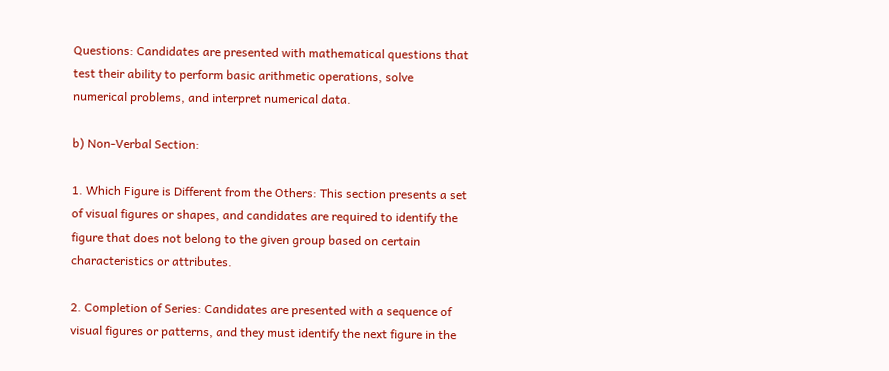Questions: Candidates are presented with mathematical questions that test their ability to perform basic arithmetic operations, solve numerical problems, and interpret numerical data.

b) Non-Verbal Section:

1. Which Figure is Different from the Others: This section presents a set of visual figures or shapes, and candidates are required to identify the figure that does not belong to the given group based on certain characteristics or attributes.

2. Completion of Series: Candidates are presented with a sequence of visual figures or patterns, and they must identify the next figure in the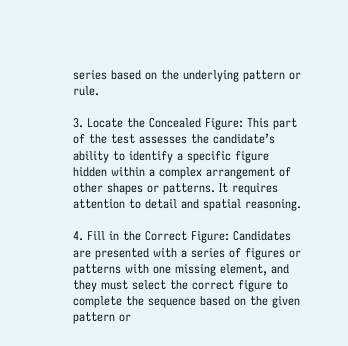series based on the underlying pattern or rule.

3. Locate the Concealed Figure: This part of the test assesses the candidate’s ability to identify a specific figure hidden within a complex arrangement of other shapes or patterns. It requires attention to detail and spatial reasoning.

4. Fill in the Correct Figure: Candidates are presented with a series of figures or patterns with one missing element, and they must select the correct figure to complete the sequence based on the given pattern or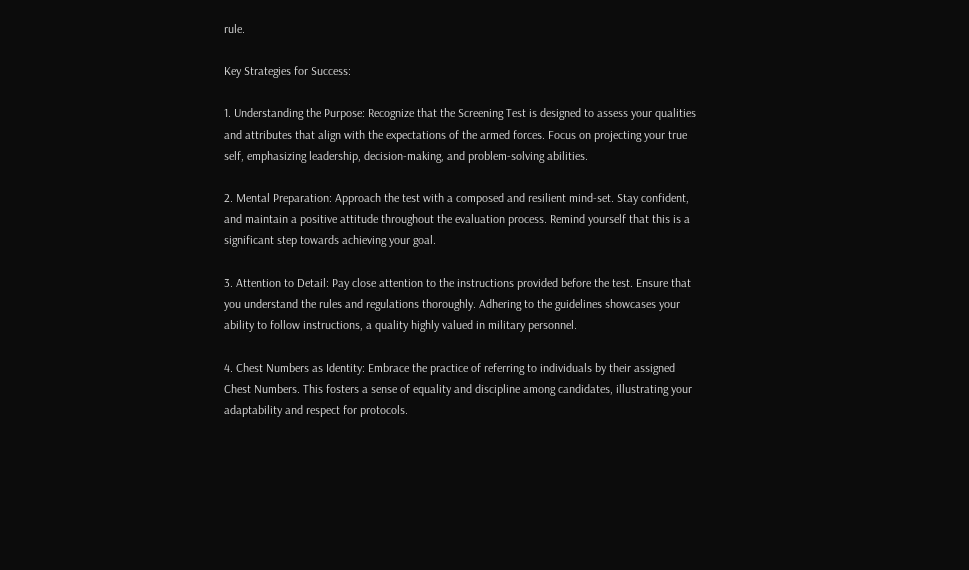rule.

Key Strategies for Success:

1. Understanding the Purpose: Recognize that the Screening Test is designed to assess your qualities and attributes that align with the expectations of the armed forces. Focus on projecting your true self, emphasizing leadership, decision-making, and problem-solving abilities.

2. Mental Preparation: Approach the test with a composed and resilient mind-set. Stay confident, and maintain a positive attitude throughout the evaluation process. Remind yourself that this is a significant step towards achieving your goal.

3. Attention to Detail: Pay close attention to the instructions provided before the test. Ensure that you understand the rules and regulations thoroughly. Adhering to the guidelines showcases your ability to follow instructions, a quality highly valued in military personnel.

4. Chest Numbers as Identity: Embrace the practice of referring to individuals by their assigned Chest Numbers. This fosters a sense of equality and discipline among candidates, illustrating your adaptability and respect for protocols.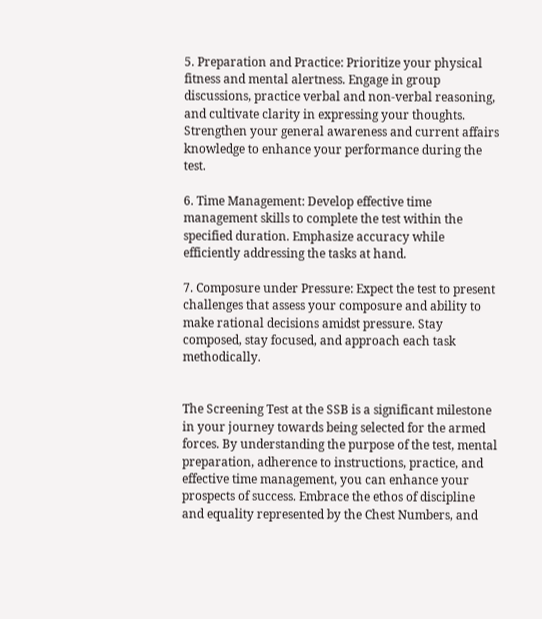5. Preparation and Practice: Prioritize your physical fitness and mental alertness. Engage in group discussions, practice verbal and non-verbal reasoning, and cultivate clarity in expressing your thoughts. Strengthen your general awareness and current affairs knowledge to enhance your performance during the test.

6. Time Management: Develop effective time management skills to complete the test within the specified duration. Emphasize accuracy while efficiently addressing the tasks at hand.

7. Composure under Pressure: Expect the test to present challenges that assess your composure and ability to make rational decisions amidst pressure. Stay composed, stay focused, and approach each task methodically.


The Screening Test at the SSB is a significant milestone in your journey towards being selected for the armed forces. By understanding the purpose of the test, mental preparation, adherence to instructions, practice, and effective time management, you can enhance your prospects of success. Embrace the ethos of discipline and equality represented by the Chest Numbers, and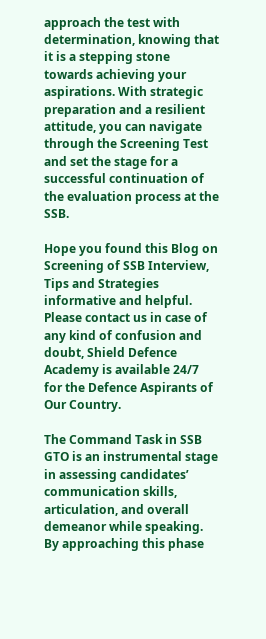approach the test with determination, knowing that it is a stepping stone towards achieving your aspirations. With strategic preparation and a resilient attitude, you can navigate through the Screening Test and set the stage for a successful continuation of the evaluation process at the SSB.

Hope you found this Blog on Screening of SSB Interview, Tips and Strategies informative and helpful. Please contact us in case of any kind of confusion and doubt, Shield Defence Academy is available 24/7 for the Defence Aspirants of Our Country.

The Command Task in SSB GTO is an instrumental stage in assessing candidates’ communication skills, articulation, and overall demeanor while speaking. By approaching this phase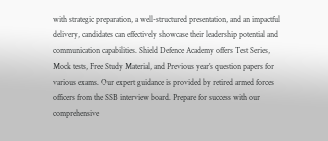with strategic preparation, a well-structured presentation, and an impactful delivery, candidates can effectively showcase their leadership potential and communication capabilities. Shield Defence Academy offers Test Series, Mock tests, Free Study Material, and Previous year’s question papers for various exams. Our expert guidance is provided by retired armed forces officers from the SSB interview board. Prepare for success with our comprehensive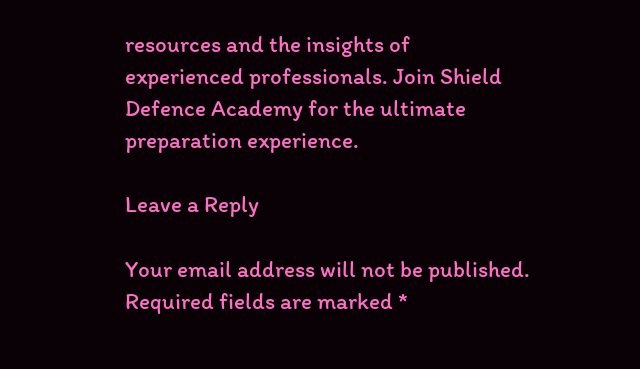resources and the insights of experienced professionals. Join Shield Defence Academy for the ultimate preparation experience.

Leave a Reply

Your email address will not be published. Required fields are marked *